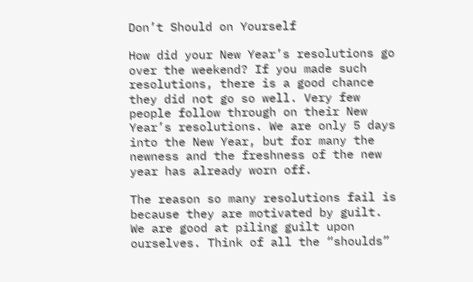Don’t Should on Yourself

How did your New Year’s resolutions go over the weekend? If you made such resolutions, there is a good chance they did not go so well. Very few people follow through on their New Year’s resolutions. We are only 5 days into the New Year, but for many the newness and the freshness of the new year has already worn off.

The reason so many resolutions fail is because they are motivated by guilt. We are good at piling guilt upon ourselves. Think of all the “shoulds”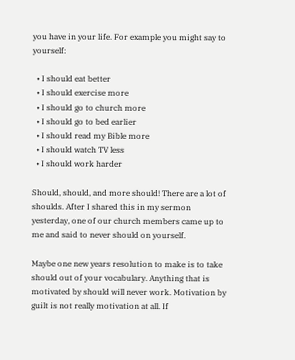you have in your life. For example you might say to yourself:

  • I should eat better
  • I should exercise more
  • I should go to church more
  • I should go to bed earlier
  • I should read my Bible more
  • I should watch TV less
  • I should work harder

Should, should, and more should! There are a lot of shoulds. After I shared this in my sermon yesterday, one of our church members came up to me and said to never should on yourself.

Maybe one new years resolution to make is to take should out of your vocabulary. Anything that is motivated by should will never work. Motivation by guilt is not really motivation at all. If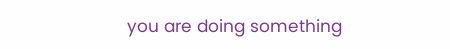you are doing something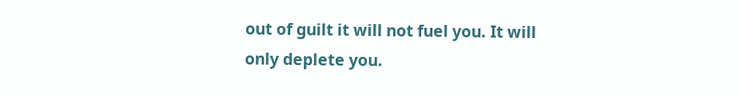out of guilt it will not fuel you. It will only deplete you.